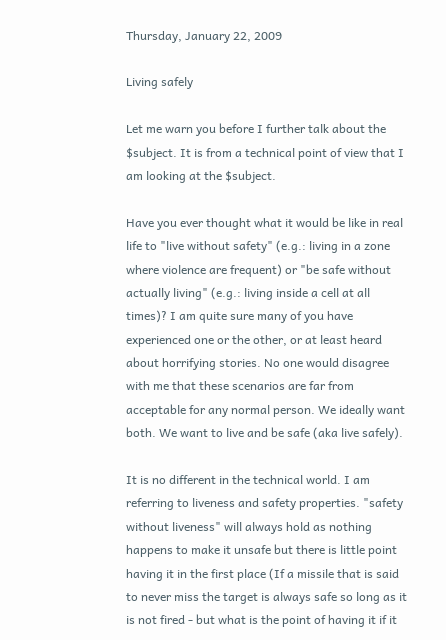Thursday, January 22, 2009

Living safely

Let me warn you before I further talk about the $subject. It is from a technical point of view that I am looking at the $subject.

Have you ever thought what it would be like in real life to "live without safety" (e.g.: living in a zone where violence are frequent) or "be safe without actually living" (e.g.: living inside a cell at all times)? I am quite sure many of you have experienced one or the other, or at least heard about horrifying stories. No one would disagree with me that these scenarios are far from acceptable for any normal person. We ideally want both. We want to live and be safe (aka live safely).

It is no different in the technical world. I am referring to liveness and safety properties. "safety without liveness" will always hold as nothing happens to make it unsafe but there is little point having it in the first place (If a missile that is said to never miss the target is always safe so long as it is not fired - but what is the point of having it if it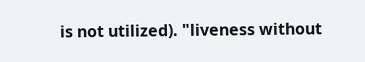is not utilized). "liveness without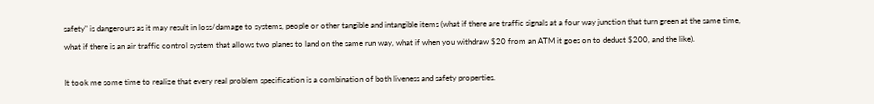safety" is dangerours as it may result in loss/damage to systems, people or other tangible and intangible items (what if there are traffic signals at a four way junction that turn green at the same time, what if there is an air traffic control system that allows two planes to land on the same run way, what if when you withdraw $20 from an ATM it goes on to deduct $200, and the like).

It took me some time to realize that every real problem specification is a combination of both liveness and safety properties.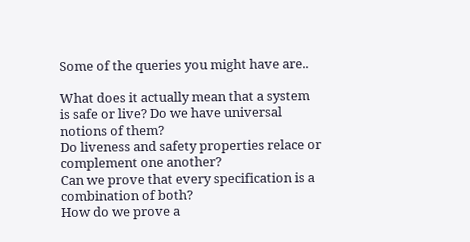Some of the queries you might have are..

What does it actually mean that a system is safe or live? Do we have universal notions of them?
Do liveness and safety properties relace or complement one another?
Can we prove that every specification is a combination of both?
How do we prove a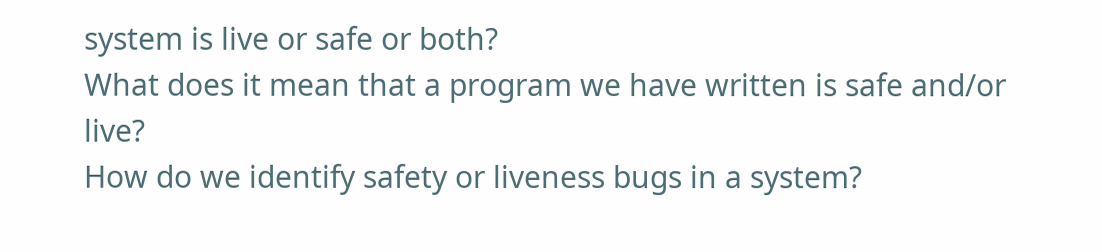system is live or safe or both?
What does it mean that a program we have written is safe and/or live?
How do we identify safety or liveness bugs in a system?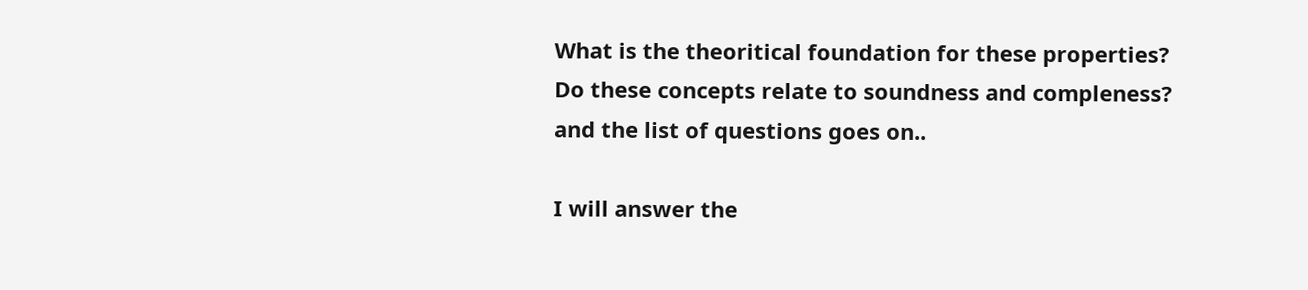What is the theoritical foundation for these properties?
Do these concepts relate to soundness and compleness?
and the list of questions goes on..

I will answer the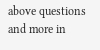above questions and more in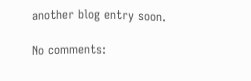another blog entry soon.

No comments: